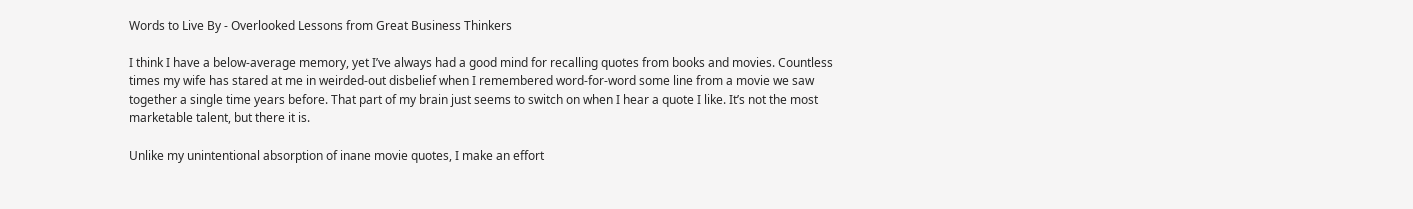Words to Live By - Overlooked Lessons from Great Business Thinkers

I think I have a below-average memory, yet I’ve always had a good mind for recalling quotes from books and movies. Countless times my wife has stared at me in weirded-out disbelief when I remembered word-for-word some line from a movie we saw together a single time years before. That part of my brain just seems to switch on when I hear a quote I like. It’s not the most marketable talent, but there it is.

Unlike my unintentional absorption of inane movie quotes, I make an effort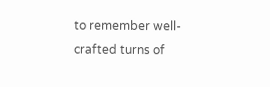to remember well-crafted turns of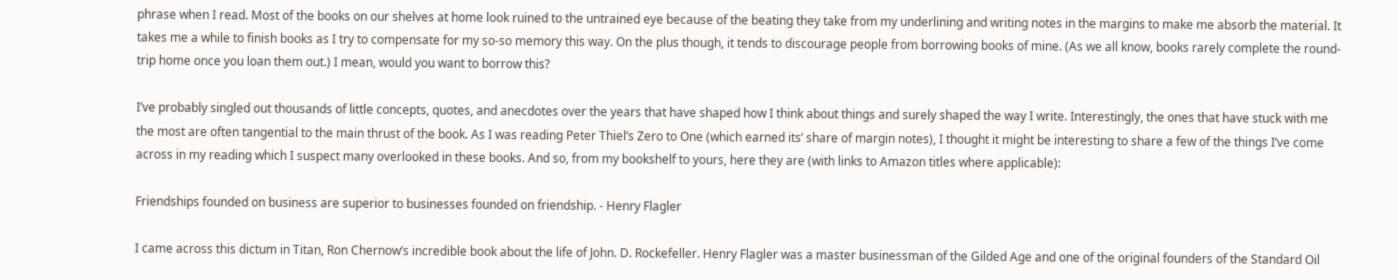phrase when I read. Most of the books on our shelves at home look ruined to the untrained eye because of the beating they take from my underlining and writing notes in the margins to make me absorb the material. It takes me a while to finish books as I try to compensate for my so-so memory this way. On the plus though, it tends to discourage people from borrowing books of mine. (As we all know, books rarely complete the round-trip home once you loan them out.) I mean, would you want to borrow this?

I’ve probably singled out thousands of little concepts, quotes, and anecdotes over the years that have shaped how I think about things and surely shaped the way I write. Interestingly, the ones that have stuck with me the most are often tangential to the main thrust of the book. As I was reading Peter Thiel’s Zero to One (which earned its’ share of margin notes), I thought it might be interesting to share a few of the things I’ve come across in my reading which I suspect many overlooked in these books. And so, from my bookshelf to yours, here they are (with links to Amazon titles where applicable):

Friendships founded on business are superior to businesses founded on friendship. - Henry Flagler

I came across this dictum in Titan, Ron Chernow’s incredible book about the life of John. D. Rockefeller. Henry Flagler was a master businessman of the Gilded Age and one of the original founders of the Standard Oil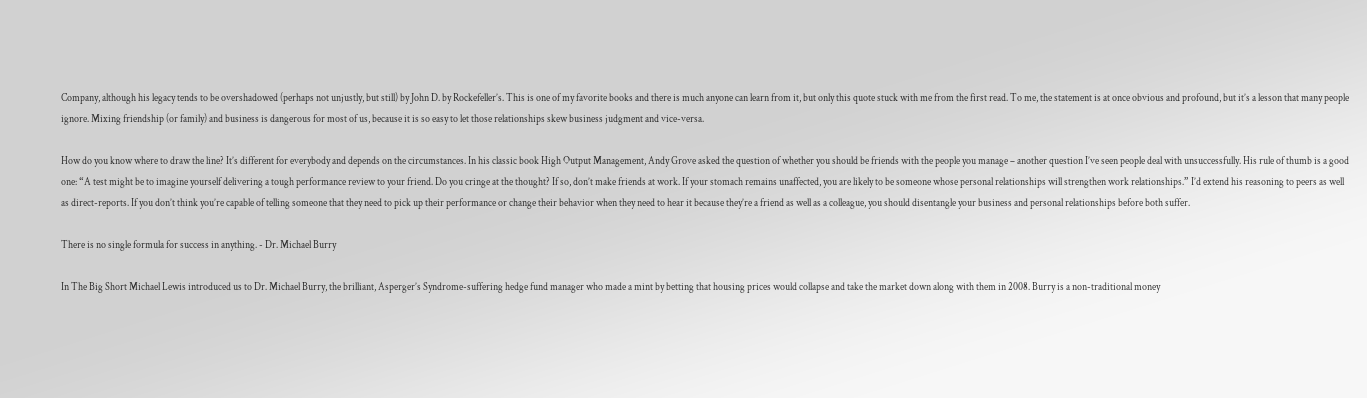Company, although his legacy tends to be overshadowed (perhaps not unjustly, but still) by John D. by Rockefeller’s. This is one of my favorite books and there is much anyone can learn from it, but only this quote stuck with me from the first read. To me, the statement is at once obvious and profound, but it’s a lesson that many people ignore. Mixing friendship (or family) and business is dangerous for most of us, because it is so easy to let those relationships skew business judgment and vice-versa.

How do you know where to draw the line? It’s different for everybody and depends on the circumstances. In his classic book High Output Management, Andy Grove asked the question of whether you should be friends with the people you manage – another question I’ve seen people deal with unsuccessfully. His rule of thumb is a good one: “A test might be to imagine yourself delivering a tough performance review to your friend. Do you cringe at the thought? If so, don’t make friends at work. If your stomach remains unaffected, you are likely to be someone whose personal relationships will strengthen work relationships.” I’d extend his reasoning to peers as well as direct-reports. If you don’t think you’re capable of telling someone that they need to pick up their performance or change their behavior when they need to hear it because they’re a friend as well as a colleague, you should disentangle your business and personal relationships before both suffer.

There is no single formula for success in anything. - Dr. Michael Burry

In The Big Short Michael Lewis introduced us to Dr. Michael Burry, the brilliant, Asperger’s Syndrome-suffering hedge fund manager who made a mint by betting that housing prices would collapse and take the market down along with them in 2008. Burry is a non-traditional money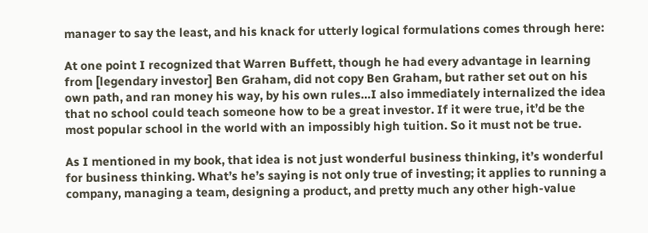manager to say the least, and his knack for utterly logical formulations comes through here:

At one point I recognized that Warren Buffett, though he had every advantage in learning from [legendary investor] Ben Graham, did not copy Ben Graham, but rather set out on his own path, and ran money his way, by his own rules…I also immediately internalized the idea that no school could teach someone how to be a great investor. If it were true, it’d be the most popular school in the world with an impossibly high tuition. So it must not be true.

As I mentioned in my book, that idea is not just wonderful business thinking, it’s wonderful for business thinking. What’s he’s saying is not only true of investing; it applies to running a company, managing a team, designing a product, and pretty much any other high-value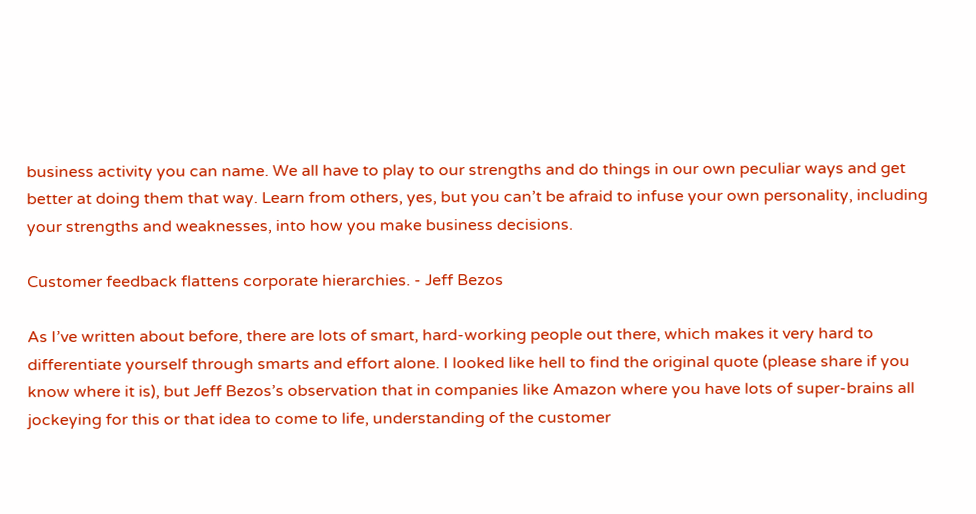business activity you can name. We all have to play to our strengths and do things in our own peculiar ways and get better at doing them that way. Learn from others, yes, but you can’t be afraid to infuse your own personality, including your strengths and weaknesses, into how you make business decisions.

Customer feedback flattens corporate hierarchies. - Jeff Bezos

As I’ve written about before, there are lots of smart, hard-working people out there, which makes it very hard to differentiate yourself through smarts and effort alone. I looked like hell to find the original quote (please share if you know where it is), but Jeff Bezos’s observation that in companies like Amazon where you have lots of super-brains all jockeying for this or that idea to come to life, understanding of the customer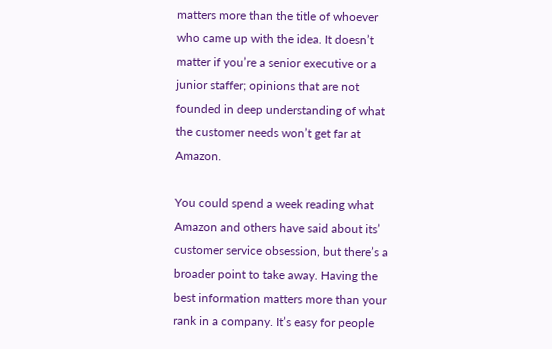matters more than the title of whoever who came up with the idea. It doesn’t matter if you’re a senior executive or a junior staffer; opinions that are not founded in deep understanding of what the customer needs won’t get far at Amazon.

You could spend a week reading what Amazon and others have said about its’ customer service obsession, but there’s a broader point to take away. Having the best information matters more than your rank in a company. It’s easy for people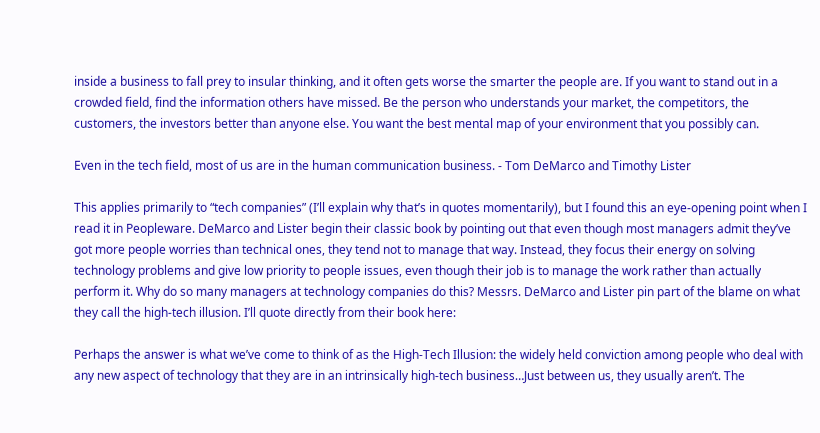inside a business to fall prey to insular thinking, and it often gets worse the smarter the people are. If you want to stand out in a crowded field, find the information others have missed. Be the person who understands your market, the competitors, the customers, the investors better than anyone else. You want the best mental map of your environment that you possibly can.

Even in the tech field, most of us are in the human communication business. - Tom DeMarco and Timothy Lister

This applies primarily to “tech companies” (I’ll explain why that’s in quotes momentarily), but I found this an eye-opening point when I read it in Peopleware. DeMarco and Lister begin their classic book by pointing out that even though most managers admit they’ve got more people worries than technical ones, they tend not to manage that way. Instead, they focus their energy on solving technology problems and give low priority to people issues, even though their job is to manage the work rather than actually perform it. Why do so many managers at technology companies do this? Messrs. DeMarco and Lister pin part of the blame on what they call the high-tech illusion. I’ll quote directly from their book here:

Perhaps the answer is what we’ve come to think of as the High-Tech Illusion: the widely held conviction among people who deal with any new aspect of technology that they are in an intrinsically high-tech business…Just between us, they usually aren’t. The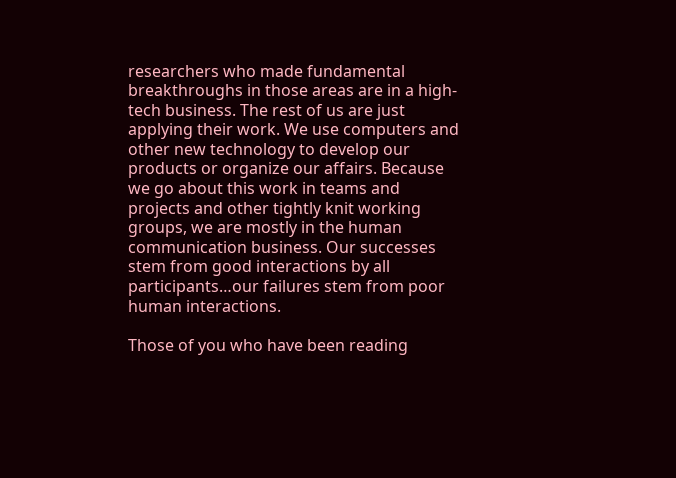researchers who made fundamental breakthroughs in those areas are in a high-tech business. The rest of us are just applying their work. We use computers and other new technology to develop our products or organize our affairs. Because we go about this work in teams and projects and other tightly knit working groups, we are mostly in the human communication business. Our successes stem from good interactions by all participants…our failures stem from poor human interactions.

Those of you who have been reading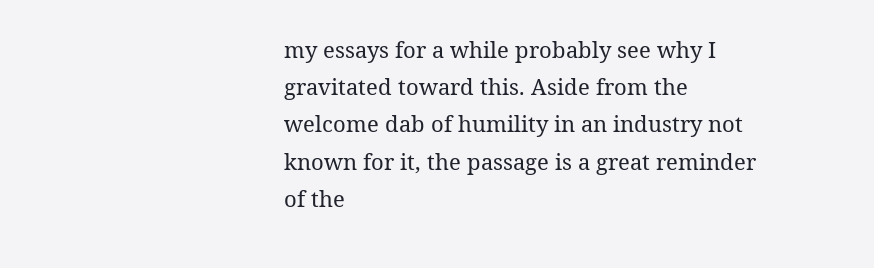my essays for a while probably see why I gravitated toward this. Aside from the welcome dab of humility in an industry not known for it, the passage is a great reminder of the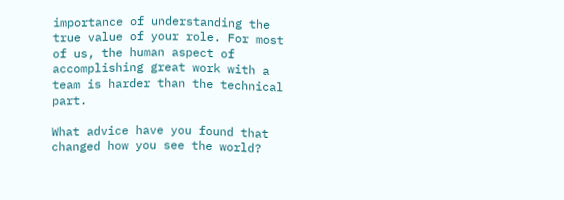importance of understanding the true value of your role. For most of us, the human aspect of accomplishing great work with a team is harder than the technical part.

What advice have you found that changed how you see the world?